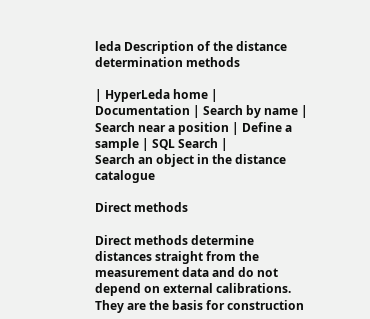leda Description of the distance determination methods

| HyperLeda home | Documentation | Search by name | Search near a position | Define a sample | SQL Search |
Search an object in the distance catalogue

Direct methods

Direct methods determine distances straight from the measurement data and do not depend on external calibrations. They are the basis for construction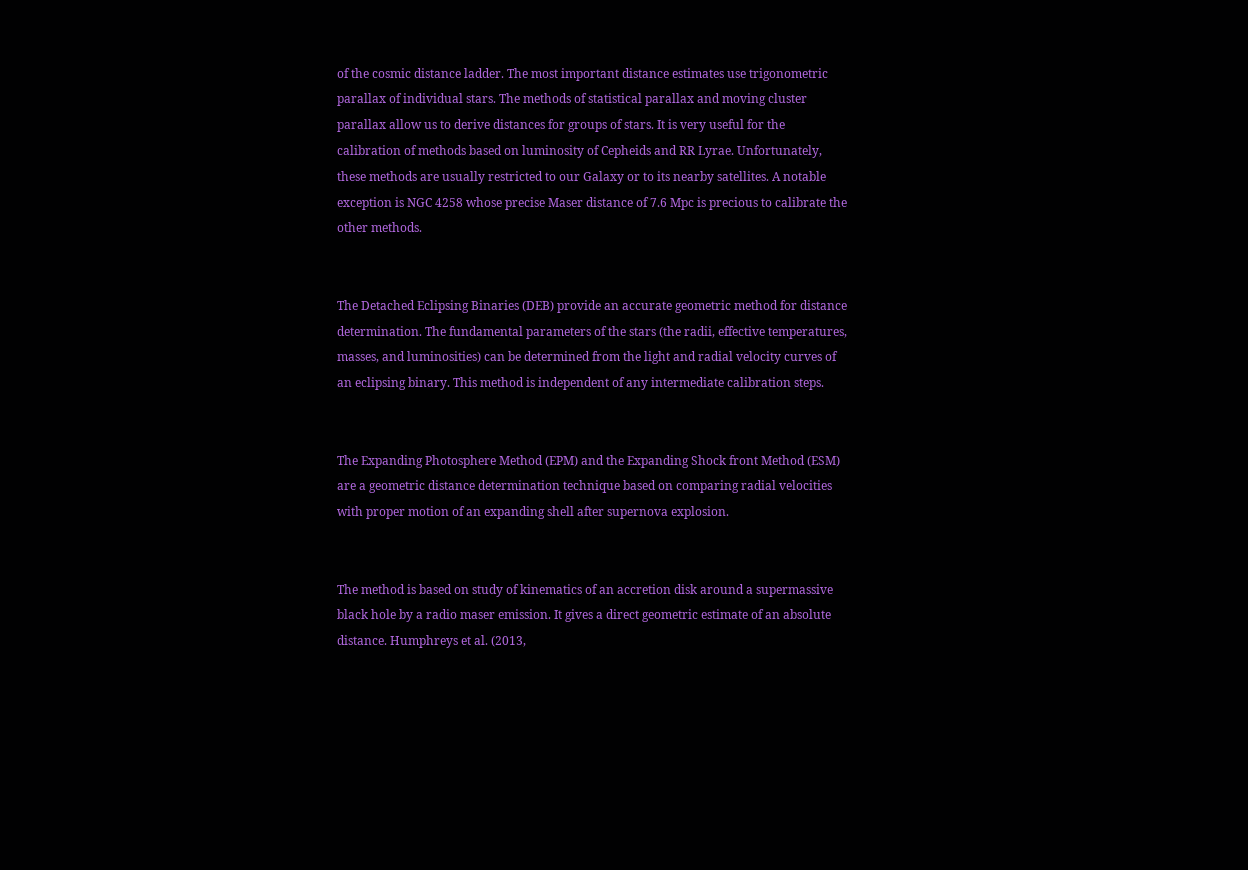of the cosmic distance ladder. The most important distance estimates use trigonometric parallax of individual stars. The methods of statistical parallax and moving cluster parallax allow us to derive distances for groups of stars. It is very useful for the calibration of methods based on luminosity of Cepheids and RR Lyrae. Unfortunately, these methods are usually restricted to our Galaxy or to its nearby satellites. A notable exception is NGC 4258 whose precise Maser distance of 7.6 Mpc is precious to calibrate the other methods.


The Detached Eclipsing Binaries (DEB) provide an accurate geometric method for distance determination. The fundamental parameters of the stars (the radii, effective temperatures, masses, and luminosities) can be determined from the light and radial velocity curves of an eclipsing binary. This method is independent of any intermediate calibration steps.


The Expanding Photosphere Method (EPM) and the Expanding Shock front Method (ESM) are a geometric distance determination technique based on comparing radial velocities with proper motion of an expanding shell after supernova explosion.


The method is based on study of kinematics of an accretion disk around a supermassive black hole by a radio maser emission. It gives a direct geometric estimate of an absolute distance. Humphreys et al. (2013,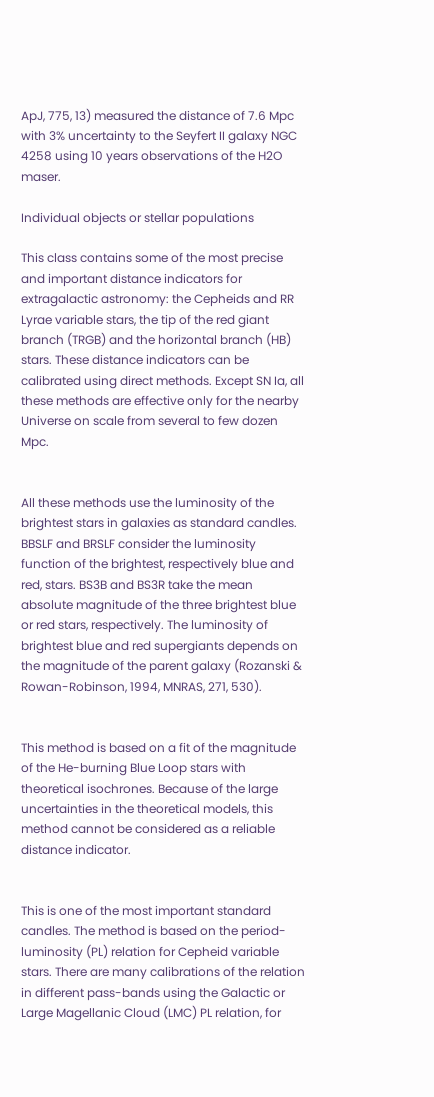ApJ, 775, 13) measured the distance of 7.6 Mpc with 3% uncertainty to the Seyfert II galaxy NGC 4258 using 10 years observations of the H2O maser.

Individual objects or stellar populations

This class contains some of the most precise and important distance indicators for extragalactic astronomy: the Cepheids and RR Lyrae variable stars, the tip of the red giant branch (TRGB) and the horizontal branch (HB) stars. These distance indicators can be calibrated using direct methods. Except SN Ia, all these methods are effective only for the nearby Universe on scale from several to few dozen Mpc.


All these methods use the luminosity of the brightest stars in galaxies as standard candles. BBSLF and BRSLF consider the luminosity function of the brightest, respectively blue and red, stars. BS3B and BS3R take the mean absolute magnitude of the three brightest blue or red stars, respectively. The luminosity of brightest blue and red supergiants depends on the magnitude of the parent galaxy (Rozanski & Rowan-Robinson, 1994, MNRAS, 271, 530).


This method is based on a fit of the magnitude of the He-burning Blue Loop stars with theoretical isochrones. Because of the large uncertainties in the theoretical models, this method cannot be considered as a reliable distance indicator.


This is one of the most important standard candles. The method is based on the period-luminosity (PL) relation for Cepheid variable stars. There are many calibrations of the relation in different pass-bands using the Galactic or Large Magellanic Cloud (LMC) PL relation, for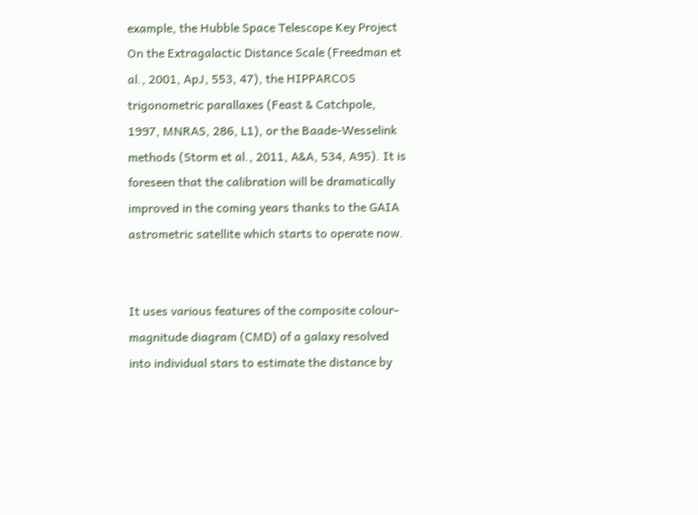example, the Hubble Space Telescope Key Project On the Extragalactic Distance Scale (Freedman et al., 2001, ApJ, 553, 47), the HIPPARCOS trigonometric parallaxes (Feast & Catchpole, 1997, MNRAS, 286, L1), or the Baade-Wesselink methods (Storm et al., 2011, A&A, 534, A95). It is foreseen that the calibration will be dramatically improved in the coming years thanks to the GAIA astrometric satellite which starts to operate now.


It uses various features of the composite colour-magnitude diagram (CMD) of a galaxy resolved into individual stars to estimate the distance by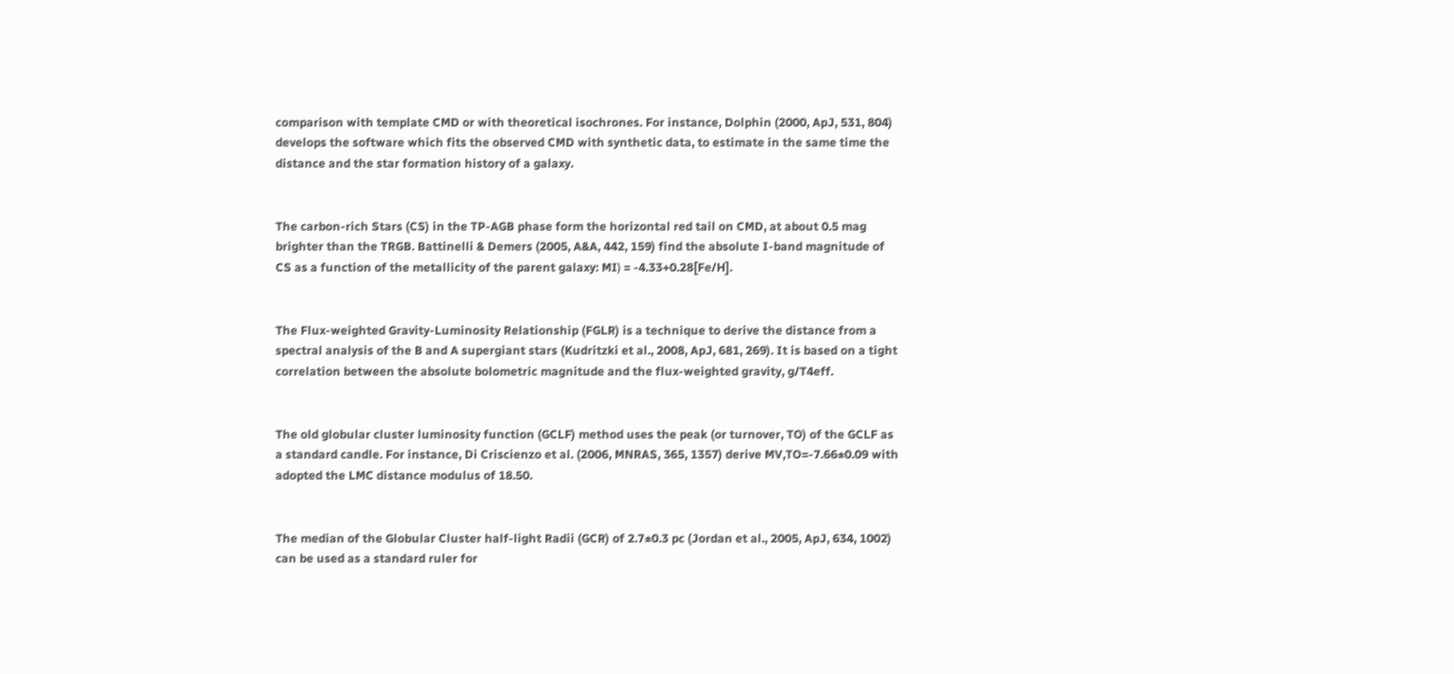comparison with template CMD or with theoretical isochrones. For instance, Dolphin (2000, ApJ, 531, 804) develops the software which fits the observed CMD with synthetic data, to estimate in the same time the distance and the star formation history of a galaxy.


The carbon-rich Stars (CS) in the TP-AGB phase form the horizontal red tail on CMD, at about 0.5 mag brighter than the TRGB. Battinelli & Demers (2005, A&A, 442, 159) find the absolute I-band magnitude of CS as a function of the metallicity of the parent galaxy: MI⟩ = -4.33+0.28[Fe/H].


The Flux-weighted Gravity-Luminosity Relationship (FGLR) is a technique to derive the distance from a spectral analysis of the B and A supergiant stars (Kudritzki et al., 2008, ApJ, 681, 269). It is based on a tight correlation between the absolute bolometric magnitude and the flux-weighted gravity, g/T4eff.


The old globular cluster luminosity function (GCLF) method uses the peak (or turnover, TO) of the GCLF as a standard candle. For instance, Di Criscienzo et al. (2006, MNRAS, 365, 1357) derive MV,TO=-7.66±0.09 with adopted the LMC distance modulus of 18.50.


The median of the Globular Cluster half-light Radii (GCR) of 2.7±0.3 pc (Jordan et al., 2005, ApJ, 634, 1002) can be used as a standard ruler for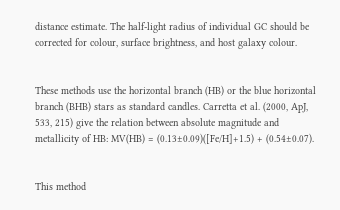distance estimate. The half-light radius of individual GC should be corrected for colour, surface brightness, and host galaxy colour.


These methods use the horizontal branch (HB) or the blue horizontal branch (BHB) stars as standard candles. Carretta et al. (2000, ApJ, 533, 215) give the relation between absolute magnitude and metallicity of HB: MV(HB) = (0.13±0.09)([Fe/H]+1.5) + (0.54±0.07).


This method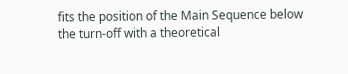fits the position of the Main Sequence below the turn-off with a theoretical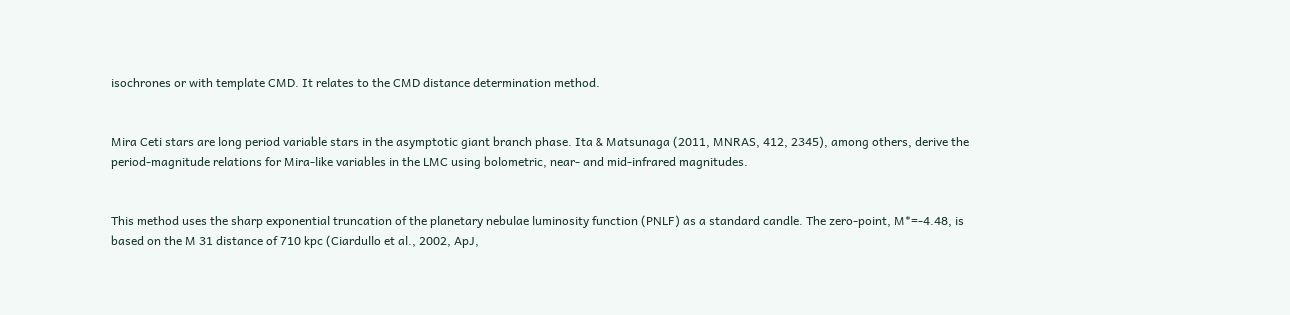isochrones or with template CMD. It relates to the CMD distance determination method.


Mira Ceti stars are long period variable stars in the asymptotic giant branch phase. Ita & Matsunaga (2011, MNRAS, 412, 2345), among others, derive the period-magnitude relations for Mira-like variables in the LMC using bolometric, near- and mid-infrared magnitudes.


This method uses the sharp exponential truncation of the planetary nebulae luminosity function (PNLF) as a standard candle. The zero-point, M*=-4.48, is based on the M 31 distance of 710 kpc (Ciardullo et al., 2002, ApJ,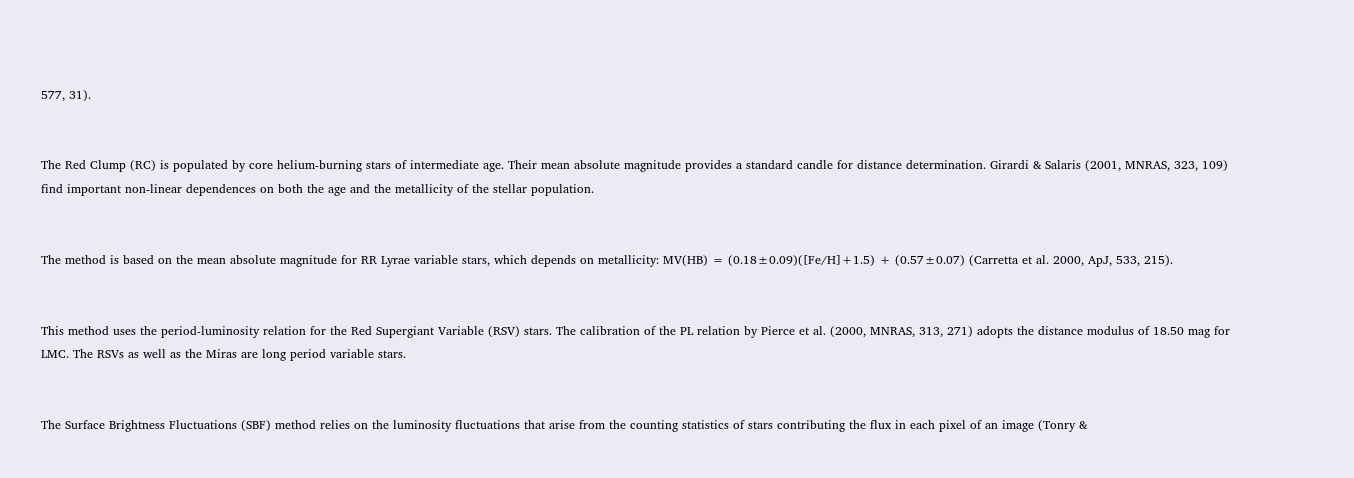577, 31).


The Red Clump (RC) is populated by core helium-burning stars of intermediate age. Their mean absolute magnitude provides a standard candle for distance determination. Girardi & Salaris (2001, MNRAS, 323, 109) find important non-linear dependences on both the age and the metallicity of the stellar population.


The method is based on the mean absolute magnitude for RR Lyrae variable stars, which depends on metallicity: MV(HB) = (0.18±0.09)([Fe/H]+1.5) + (0.57±0.07) (Carretta et al. 2000, ApJ, 533, 215).


This method uses the period-luminosity relation for the Red Supergiant Variable (RSV) stars. The calibration of the PL relation by Pierce et al. (2000, MNRAS, 313, 271) adopts the distance modulus of 18.50 mag for LMC. The RSVs as well as the Miras are long period variable stars.


The Surface Brightness Fluctuations (SBF) method relies on the luminosity fluctuations that arise from the counting statistics of stars contributing the flux in each pixel of an image (Tonry &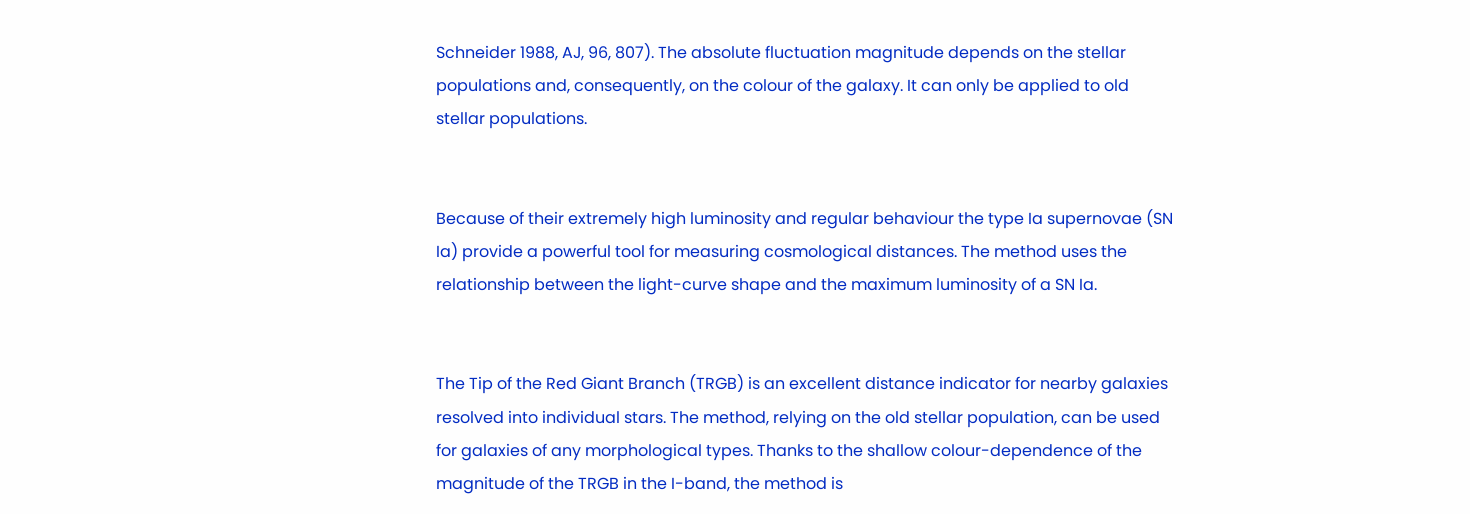Schneider 1988, AJ, 96, 807). The absolute fluctuation magnitude depends on the stellar populations and, consequently, on the colour of the galaxy. It can only be applied to old stellar populations.


Because of their extremely high luminosity and regular behaviour the type Ia supernovae (SN Ia) provide a powerful tool for measuring cosmological distances. The method uses the relationship between the light-curve shape and the maximum luminosity of a SN Ia.


The Tip of the Red Giant Branch (TRGB) is an excellent distance indicator for nearby galaxies resolved into individual stars. The method, relying on the old stellar population, can be used for galaxies of any morphological types. Thanks to the shallow colour-dependence of the magnitude of the TRGB in the I-band, the method is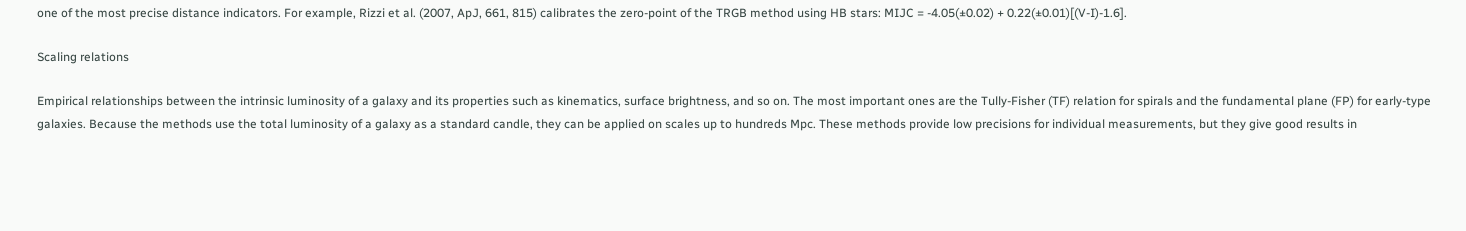one of the most precise distance indicators. For example, Rizzi et al. (2007, ApJ, 661, 815) calibrates the zero-point of the TRGB method using HB stars: MIJC = -4.05(±0.02) + 0.22(±0.01)[(V-I)-1.6].

Scaling relations

Empirical relationships between the intrinsic luminosity of a galaxy and its properties such as kinematics, surface brightness, and so on. The most important ones are the Tully-Fisher (TF) relation for spirals and the fundamental plane (FP) for early-type galaxies. Because the methods use the total luminosity of a galaxy as a standard candle, they can be applied on scales up to hundreds Mpc. These methods provide low precisions for individual measurements, but they give good results in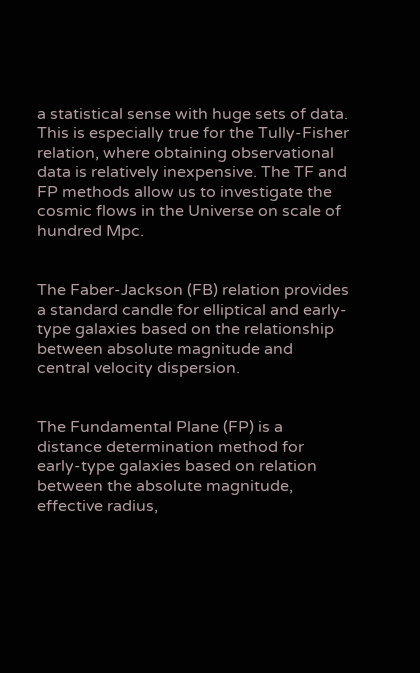a statistical sense with huge sets of data. This is especially true for the Tully-Fisher relation, where obtaining observational data is relatively inexpensive. The TF and FP methods allow us to investigate the cosmic flows in the Universe on scale of hundred Mpc.


The Faber-Jackson (FB) relation provides a standard candle for elliptical and early-type galaxies based on the relationship between absolute magnitude and central velocity dispersion.


The Fundamental Plane (FP) is a distance determination method for early-type galaxies based on relation between the absolute magnitude, effective radius,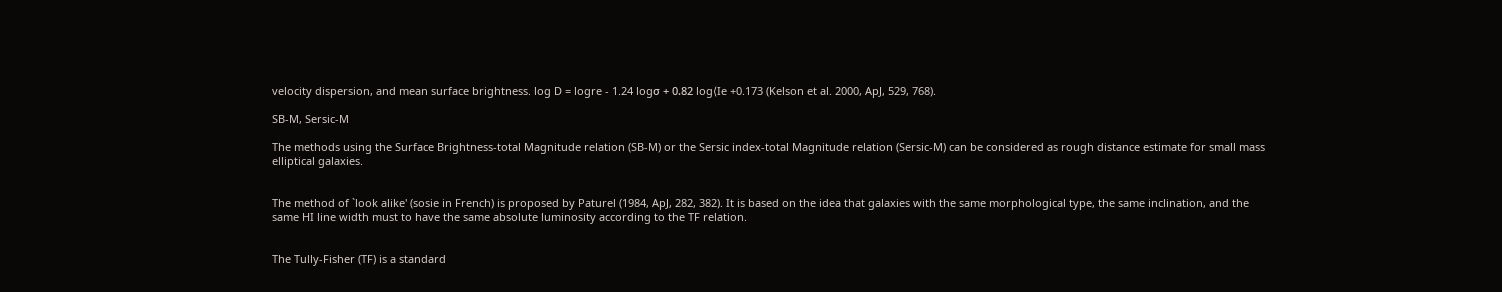velocity dispersion, and mean surface brightness. log D = logre - 1.24 logσ + 0.82 log⟨Ie +0.173 (Kelson et al. 2000, ApJ, 529, 768).

SB-M, Sersic-M

The methods using the Surface Brightness-total Magnitude relation (SB-M) or the Sersic index-total Magnitude relation (Sersic-M) can be considered as rough distance estimate for small mass elliptical galaxies.


The method of `look alike' (sosie in French) is proposed by Paturel (1984, ApJ, 282, 382). It is based on the idea that galaxies with the same morphological type, the same inclination, and the same HI line width must to have the same absolute luminosity according to the TF relation.


The Tully-Fisher (TF) is a standard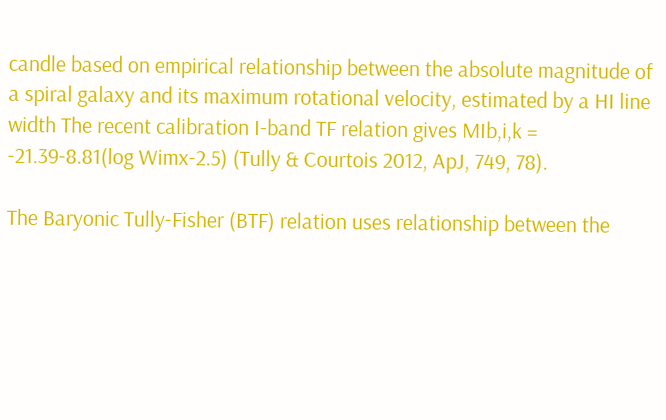candle based on empirical relationship between the absolute magnitude of a spiral galaxy and its maximum rotational velocity, estimated by a HI line width The recent calibration I-band TF relation gives MIb,i,k = -21.39-8.81(log Wimx-2.5) (Tully & Courtois 2012, ApJ, 749, 78).

The Baryonic Tully-Fisher (BTF) relation uses relationship between the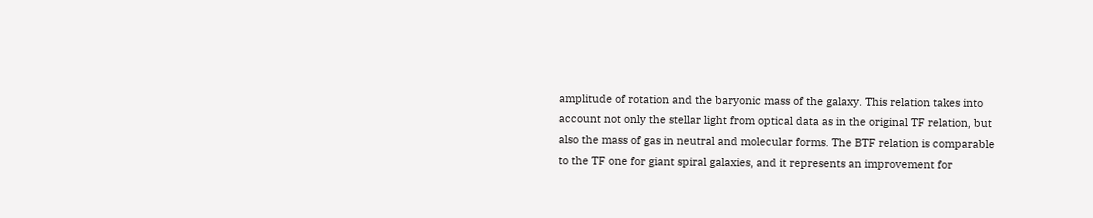amplitude of rotation and the baryonic mass of the galaxy. This relation takes into account not only the stellar light from optical data as in the original TF relation, but also the mass of gas in neutral and molecular forms. The BTF relation is comparable to the TF one for giant spiral galaxies, and it represents an improvement for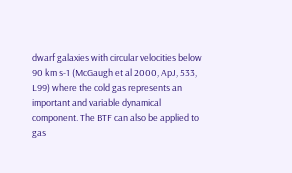dwarf galaxies with circular velocities below 90 km s-1 (McGaugh et al 2000, ApJ, 533, L99) where the cold gas represents an important and variable dynamical component. The BTF can also be applied to gas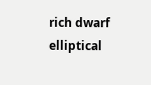rich dwarf elliptical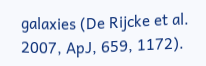galaxies (De Rijcke et al. 2007, ApJ, 659, 1172).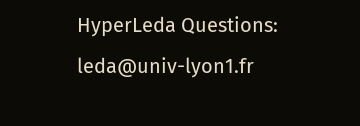HyperLeda Questions: leda@univ-lyon1.fr